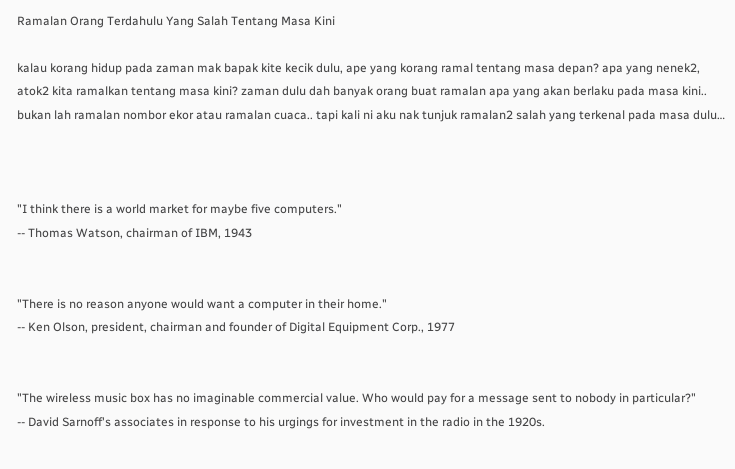Ramalan Orang Terdahulu Yang Salah Tentang Masa Kini

kalau korang hidup pada zaman mak bapak kite kecik dulu, ape yang korang ramal tentang masa depan? apa yang nenek2, atok2 kita ramalkan tentang masa kini? zaman dulu dah banyak orang buat ramalan apa yang akan berlaku pada masa kini.. bukan lah ramalan nombor ekor atau ramalan cuaca.. tapi kali ni aku nak tunjuk ramalan2 salah yang terkenal pada masa dulu…



"I think there is a world market for maybe five computers."
-- Thomas Watson, chairman of IBM, 1943


"There is no reason anyone would want a computer in their home."
-- Ken Olson, president, chairman and founder of Digital Equipment Corp., 1977


"The wireless music box has no imaginable commercial value. Who would pay for a message sent to nobody in particular?"
-- David Sarnoff's associates in response to his urgings for investment in the radio in the 1920s.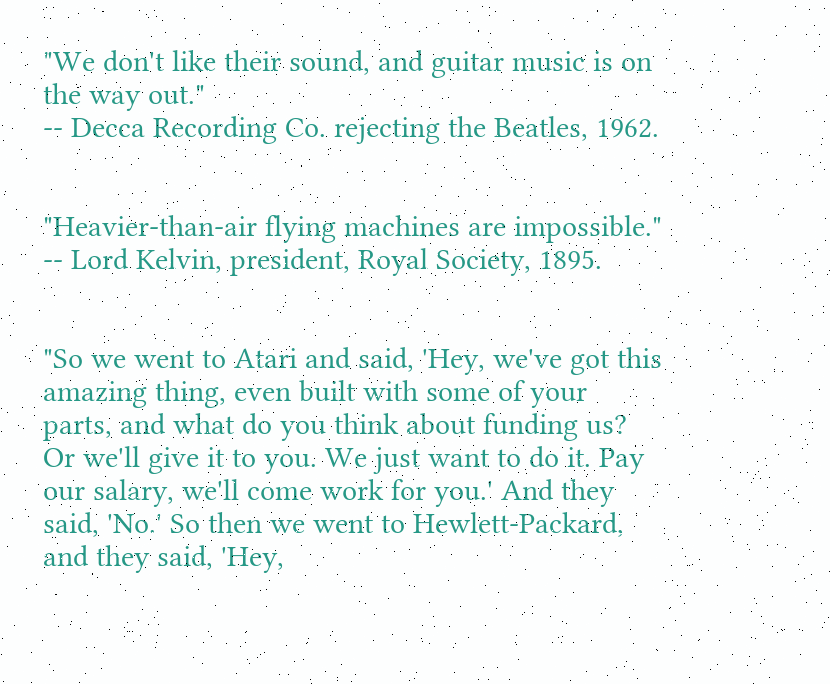"We don't like their sound, and guitar music is on the way out."
-- Decca Recording Co. rejecting the Beatles, 1962.


"Heavier-than-air flying machines are impossible."
-- Lord Kelvin, president, Royal Society, 1895.


"So we went to Atari and said, 'Hey, we've got this amazing thing, even built with some of your parts, and what do you think about funding us? Or we'll give it to you. We just want to do it. Pay our salary, we'll come work for you.' And they said, 'No.' So then we went to Hewlett-Packard, and they said, 'Hey,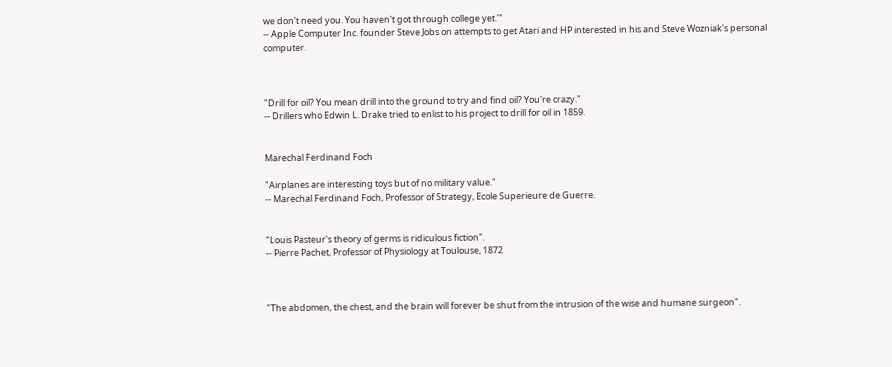we don't need you. You haven't got through college yet.'"
-- Apple Computer Inc. founder Steve Jobs on attempts to get Atari and HP interested in his and Steve Wozniak's personal computer.



"Drill for oil? You mean drill into the ground to try and find oil? You're crazy."
-- Drillers who Edwin L. Drake tried to enlist to his project to drill for oil in 1859.


Marechal Ferdinand Foch

"Airplanes are interesting toys but of no military value."
-- Marechal Ferdinand Foch, Professor of Strategy, Ecole Superieure de Guerre.


"Louis Pasteur's theory of germs is ridiculous fiction".
-- Pierre Pachet, Professor of Physiology at Toulouse, 1872



"The abdomen, the chest, and the brain will forever be shut from the intrusion of the wise and humane surgeon".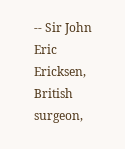-- Sir John Eric Ericksen, British surgeon,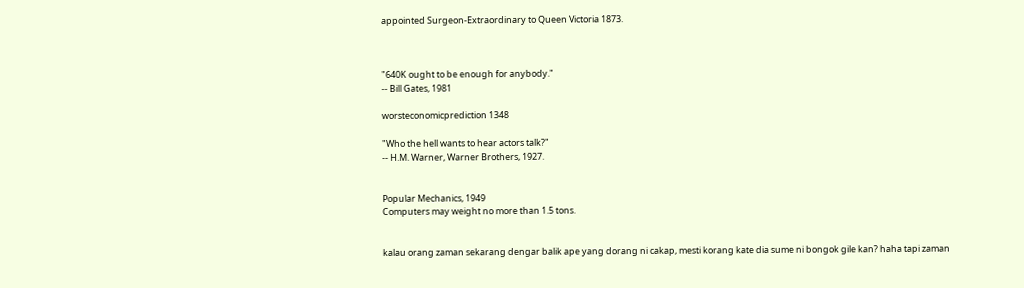appointed Surgeon-Extraordinary to Queen Victoria 1873.



"640K ought to be enough for anybody."
-- Bill Gates, 1981

worsteconomicprediction 1348

"Who the hell wants to hear actors talk?"
-- H.M. Warner, Warner Brothers, 1927.


Popular Mechanics, 1949
Computers may weight no more than 1.5 tons.


kalau orang zaman sekarang dengar balik ape yang dorang ni cakap, mesti korang kate dia sume ni bongok gile kan? haha tapi zaman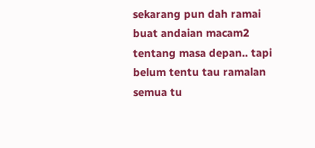sekarang pun dah ramai buat andaian macam2 tentang masa depan.. tapi belum tentu tau ramalan semua tu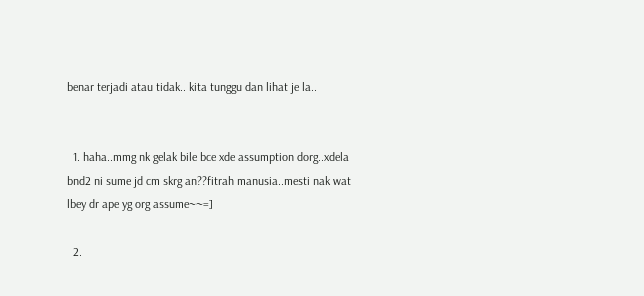benar terjadi atau tidak.. kita tunggu dan lihat je la..


  1. haha..mmg nk gelak bile bce xde assumption dorg..xdela bnd2 ni sume jd cm skrg an??fitrah manusia..mesti nak wat lbey dr ape yg org assume~~=]

  2.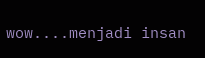wow....menjadi insan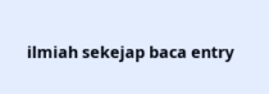ilmiah sekejap baca entry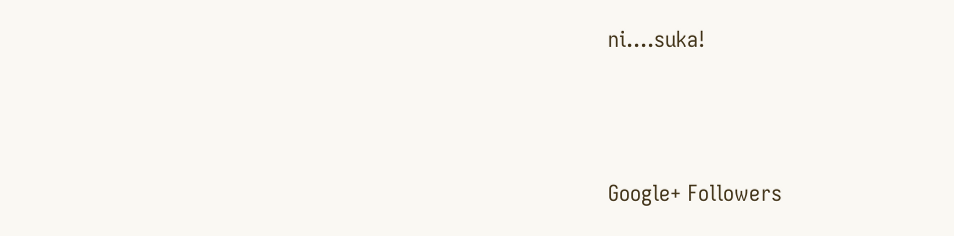ni....suka!




Google+ Followers